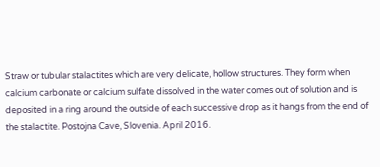Straw or tubular stalactites which are very delicate, hollow structures. They form when calcium carbonate or calcium sulfate dissolved in the water comes out of solution and is deposited in a ring around the outside of each successive drop as it hangs from the end of the stalactite. Postojna Cave, Slovenia. April 2016.